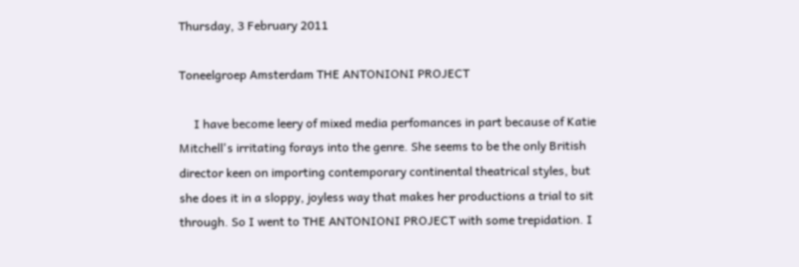Thursday, 3 February 2011

Toneelgroep Amsterdam THE ANTONIONI PROJECT

     I have become leery of mixed media perfomances in part because of Katie Mitchell's irritating forays into the genre. She seems to be the only British director keen on importing contemporary continental theatrical styles, but she does it in a sloppy, joyless way that makes her productions a trial to sit through. So I went to THE ANTONIONI PROJECT with some trepidation. I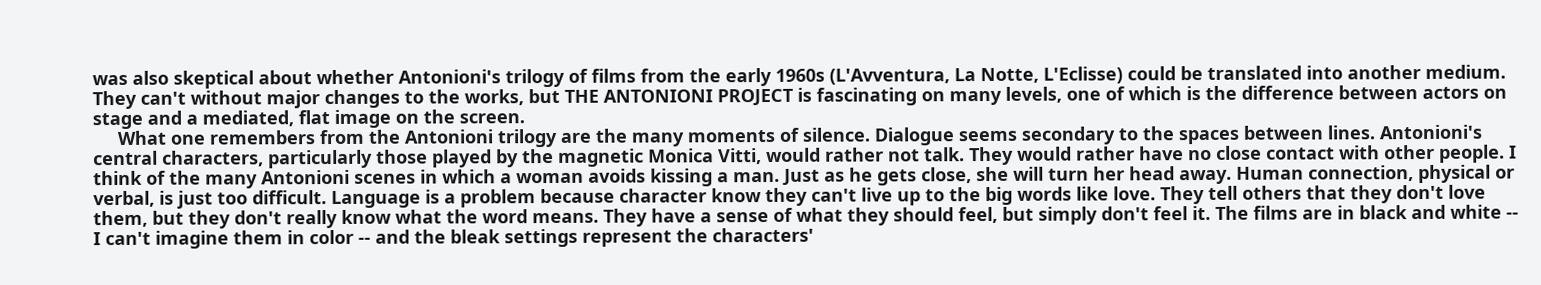was also skeptical about whether Antonioni's trilogy of films from the early 1960s (L'Avventura, La Notte, L'Eclisse) could be translated into another medium. They can't without major changes to the works, but THE ANTONIONI PROJECT is fascinating on many levels, one of which is the difference between actors on stage and a mediated, flat image on the screen.
     What one remembers from the Antonioni trilogy are the many moments of silence. Dialogue seems secondary to the spaces between lines. Antonioni's central characters, particularly those played by the magnetic Monica Vitti, would rather not talk. They would rather have no close contact with other people. I think of the many Antonioni scenes in which a woman avoids kissing a man. Just as he gets close, she will turn her head away. Human connection, physical or verbal, is just too difficult. Language is a problem because character know they can't live up to the big words like love. They tell others that they don't love them, but they don't really know what the word means. They have a sense of what they should feel, but simply don't feel it. The films are in black and white -- I can't imagine them in color -- and the bleak settings represent the characters'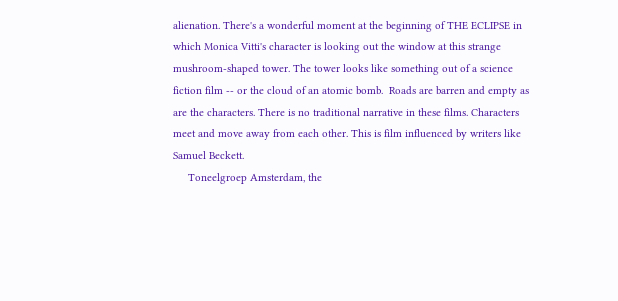alienation. There's a wonderful moment at the beginning of THE ECLIPSE in which Monica Vitti's character is looking out the window at this strange mushroom-shaped tower. The tower looks like something out of a science fiction film -- or the cloud of an atomic bomb.  Roads are barren and empty as are the characters. There is no traditional narrative in these films. Characters meet and move away from each other. This is film influenced by writers like Samuel Beckett.
     Toneelgroep Amsterdam, the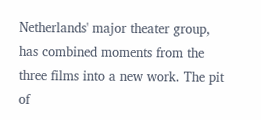Netherlands' major theater group, has combined moments from the three films into a new work. The pit of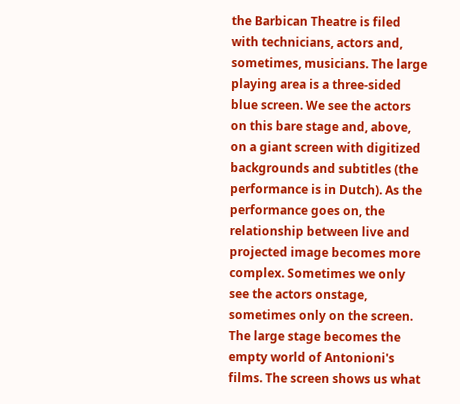the Barbican Theatre is filed with technicians, actors and, sometimes, musicians. The large playing area is a three-sided blue screen. We see the actors on this bare stage and, above, on a giant screen with digitized backgrounds and subtitles (the performance is in Dutch). As the performance goes on, the relationship between live and projected image becomes more complex. Sometimes we only see the actors onstage, sometimes only on the screen. The large stage becomes the empty world of Antonioni's films. The screen shows us what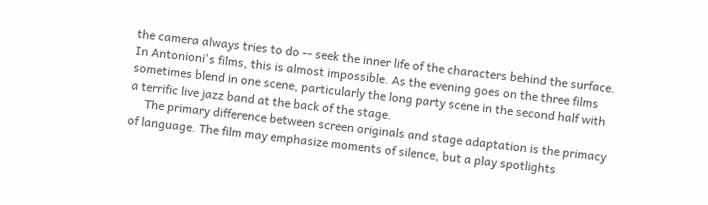the camera always tries to do -- seek the inner life of the characters behind the surface. In Antonioni's films, this is almost impossible. As the evening goes on the three films sometimes blend in one scene, particularly the long party scene in the second half with a terrific live jazz band at the back of the stage.
     The primary difference between screen originals and stage adaptation is the primacy of language. The film may emphasize moments of silence, but a play spotlights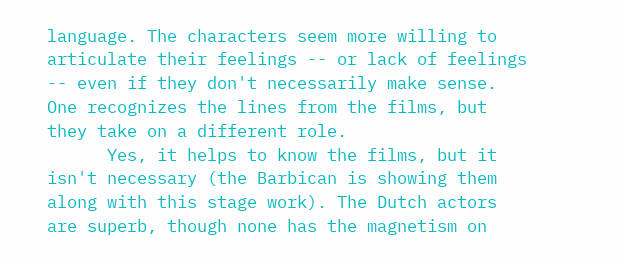language. The characters seem more willing to articulate their feelings -- or lack of feelings -- even if they don't necessarily make sense. One recognizes the lines from the films, but they take on a different role.
      Yes, it helps to know the films, but it isn't necessary (the Barbican is showing them along with this stage work). The Dutch actors are superb, though none has the magnetism on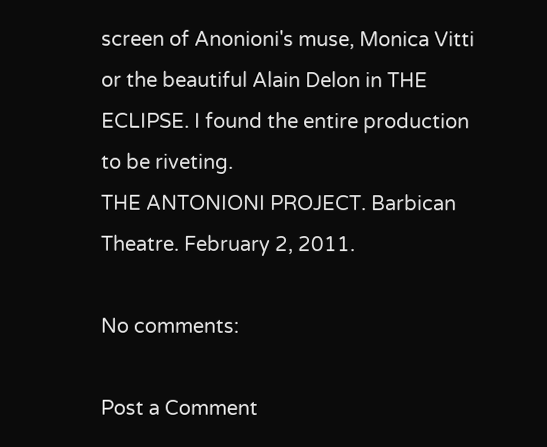screen of Anonioni's muse, Monica Vitti or the beautiful Alain Delon in THE ECLIPSE. I found the entire production to be riveting.
THE ANTONIONI PROJECT. Barbican Theatre. February 2, 2011.

No comments:

Post a Comment